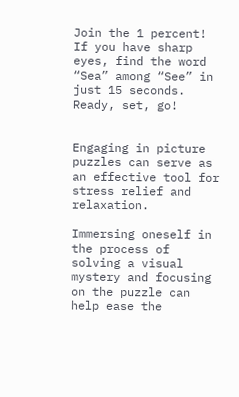Join the 1 percent! If you have sharp eyes, find the word “Sea” among “See” in just 15 seconds. Ready, set, go!


Engaging in picture puzzles can serve as an effective tool for stress relief and relaxation.

Immersing oneself in the process of solving a visual mystery and focusing on the puzzle can help ease the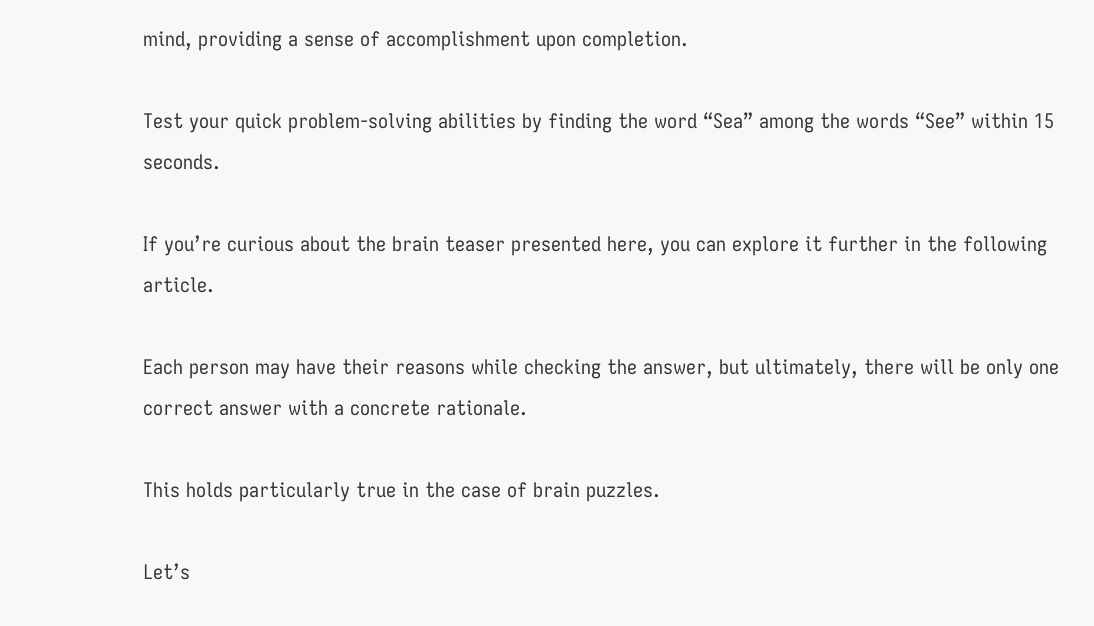mind, providing a sense of accomplishment upon completion.

Test your quick problem-solving abilities by finding the word “Sea” among the words “See” within 15 seconds.

If you’re curious about the brain teaser presented here, you can explore it further in the following article.

Each person may have their reasons while checking the answer, but ultimately, there will be only one correct answer with a concrete rationale.

This holds particularly true in the case of brain puzzles.

Let’s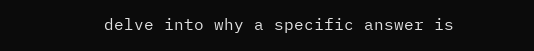delve into why a specific answer is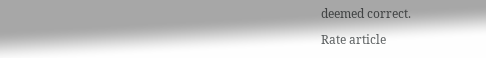deemed correct.

Rate article